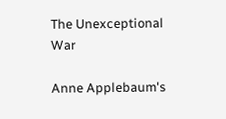The Unexceptional War

Anne Applebaum's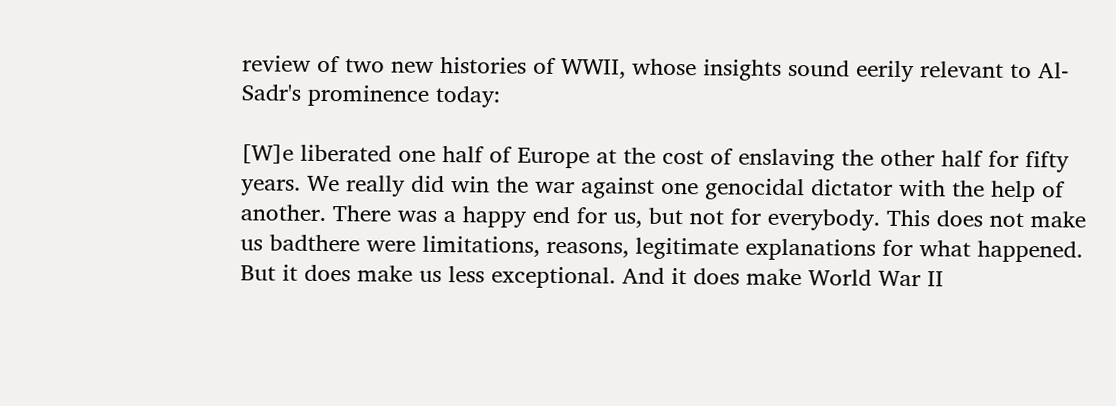review of two new histories of WWII, whose insights sound eerily relevant to Al-Sadr's prominence today:

[W]e liberated one half of Europe at the cost of enslaving the other half for fifty years. We really did win the war against one genocidal dictator with the help of another. There was a happy end for us, but not for everybody. This does not make us badthere were limitations, reasons, legitimate explanations for what happened. But it does make us less exceptional. And it does make World War II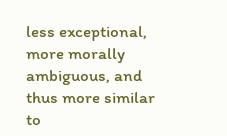less exceptional, more morally ambiguous, and thus more similar to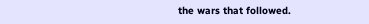the wars that followed.